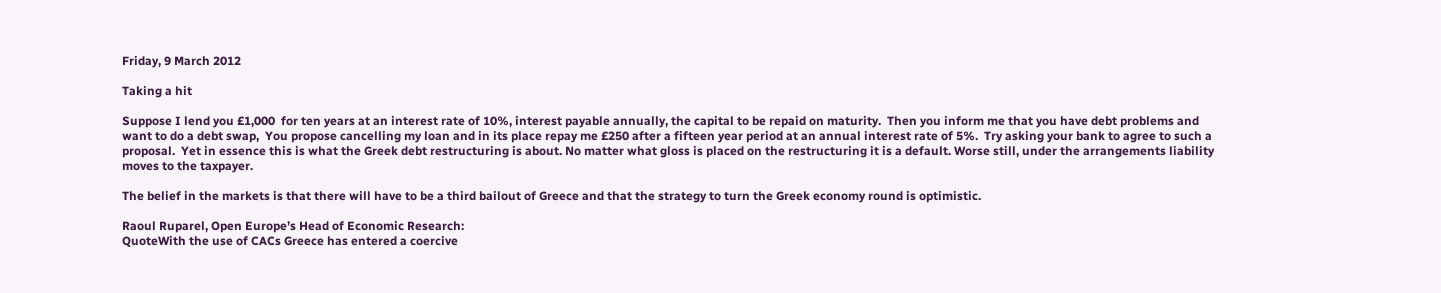Friday, 9 March 2012

Taking a hit

Suppose I lend you £1,000  for ten years at an interest rate of 10%, interest payable annually, the capital to be repaid on maturity.  Then you inform me that you have debt problems and want to do a debt swap,  You propose cancelling my loan and in its place repay me £250 after a fifteen year period at an annual interest rate of 5%.  Try asking your bank to agree to such a proposal.  Yet in essence this is what the Greek debt restructuring is about. No matter what gloss is placed on the restructuring it is a default. Worse still, under the arrangements liability moves to the taxpayer.

The belief in the markets is that there will have to be a third bailout of Greece and that the strategy to turn the Greek economy round is optimistic.

Raoul Ruparel, Open Europe’s Head of Economic Research:
QuoteWith the use of CACs Greece has entered a coercive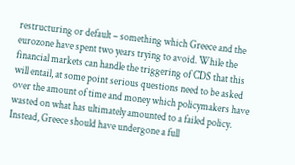restructuring or default – something which Greece and the eurozone have spent two years trying to avoid. While the financial markets can handle the triggering of CDS that this will entail, at some point serious questions need to be asked over the amount of time and money which policymakers have wasted on what has ultimately amounted to a failed policy. Instead, Greece should have undergone a full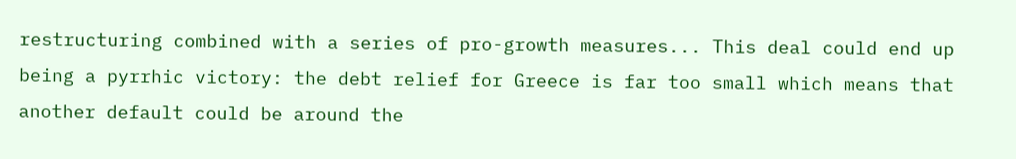restructuring combined with a series of pro-growth measures... This deal could end up being a pyrrhic victory: the debt relief for Greece is far too small which means that another default could be around the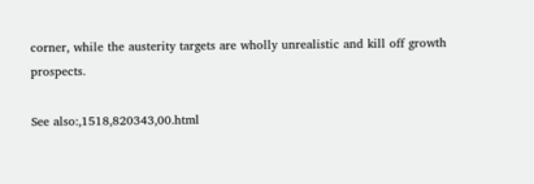corner, while the austerity targets are wholly unrealistic and kill off growth prospects.

See also:,1518,820343,00.html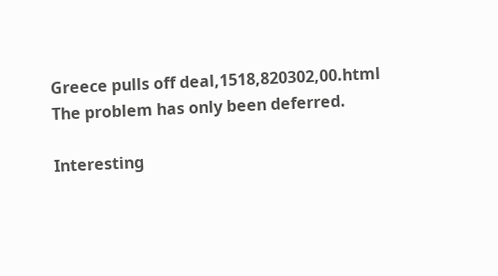Greece pulls off deal,1518,820302,00.html
The problem has only been deferred.

Interesting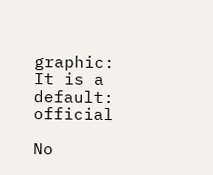graphic:
It is a default: official

No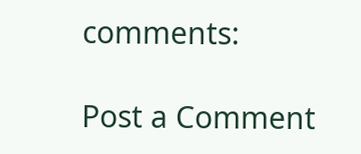comments:

Post a Comment